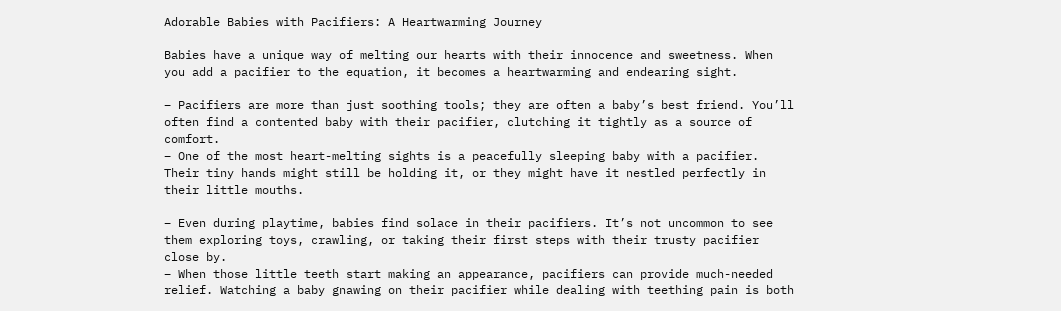Adorable Babies with Pacifiers: A Heartwarming Journey

Babies have a unique way of melting our hearts with their innocence and sweetness. When you add a pacifier to the equation, it becomes a heartwarming and endearing sight.

– Pacifiers are more than just soothing tools; they are often a baby’s best friend. You’ll often find a contented baby with their pacifier, clutching it tightly as a source of comfort.
– One of the most heart-melting sights is a peacefully sleeping baby with a pacifier. Their tiny hands might still be holding it, or they might have it nestled perfectly in their little mouths.

– Even during playtime, babies find solace in their pacifiers. It’s not uncommon to see them exploring toys, crawling, or taking their first steps with their trusty pacifier close by.
– When those little teeth start making an appearance, pacifiers can provide much-needed relief. Watching a baby gnawing on their pacifier while dealing with teething pain is both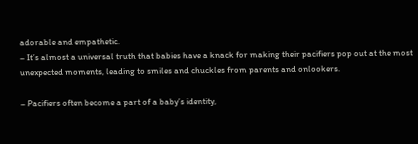adorable and empathetic.
– It’s almost a universal truth that babies have a knack for making their pacifiers pop out at the most unexpected moments, leading to smiles and chuckles from parents and onlookers.

– Pacifiers often become a part of a baby’s identity,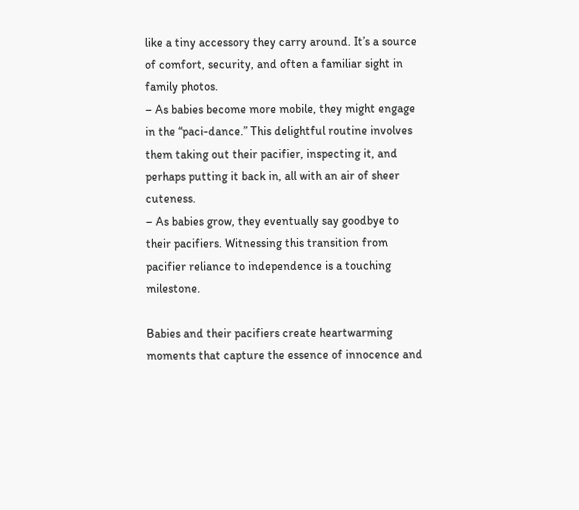like a tiny accessory they carry around. It’s a source of comfort, security, and often a familiar sight in family photos.
– As babies become more mobile, they might engage in the “paci-dance.” This delightful routine involves them taking out their pacifier, inspecting it, and perhaps putting it back in, all with an air of sheer cuteness.
– As babies grow, they eventually say goodbye to their pacifiers. Witnessing this transition from pacifier reliance to independence is a touching milestone.

Babies and their pacifiers create heartwarming moments that capture the essence of innocence and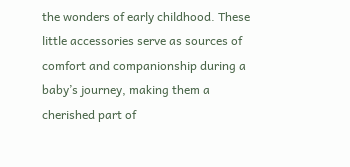the wonders of early childhood. These little accessories serve as sources of comfort and companionship during a baby’s journey, making them a cherished part of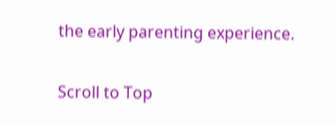the early parenting experience.

Scroll to Top